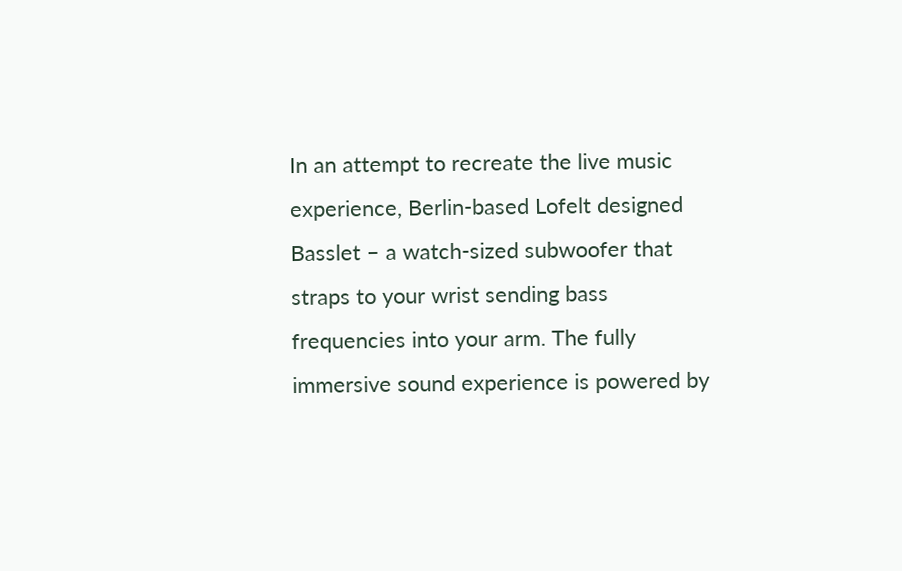In an attempt to recreate the live music experience, Berlin-based Lofelt designed Basslet – a watch-sized subwoofer that straps to your wrist sending bass frequencies into your arm. The fully immersive sound experience is powered by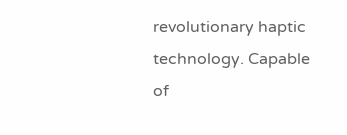revolutionary haptic technology. Capable of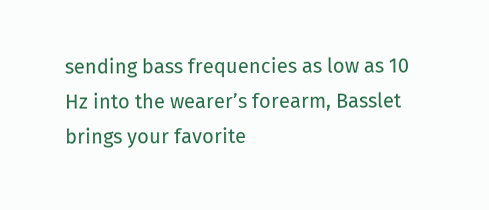sending bass frequencies as low as 10 Hz into the wearer’s forearm, Basslet brings your favorite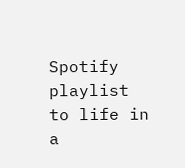Spotify playlist to life in a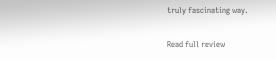truly fascinating way.

Read full review